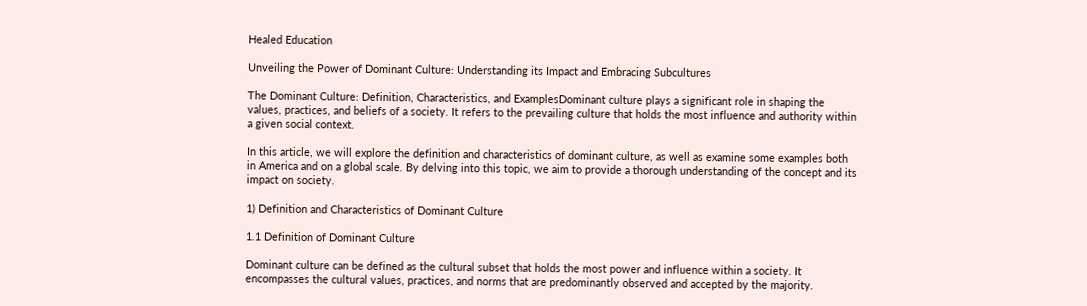Healed Education

Unveiling the Power of Dominant Culture: Understanding its Impact and Embracing Subcultures

The Dominant Culture: Definition, Characteristics, and ExamplesDominant culture plays a significant role in shaping the values, practices, and beliefs of a society. It refers to the prevailing culture that holds the most influence and authority within a given social context.

In this article, we will explore the definition and characteristics of dominant culture, as well as examine some examples both in America and on a global scale. By delving into this topic, we aim to provide a thorough understanding of the concept and its impact on society.

1) Definition and Characteristics of Dominant Culture

1.1 Definition of Dominant Culture

Dominant culture can be defined as the cultural subset that holds the most power and influence within a society. It encompasses the cultural values, practices, and norms that are predominantly observed and accepted by the majority.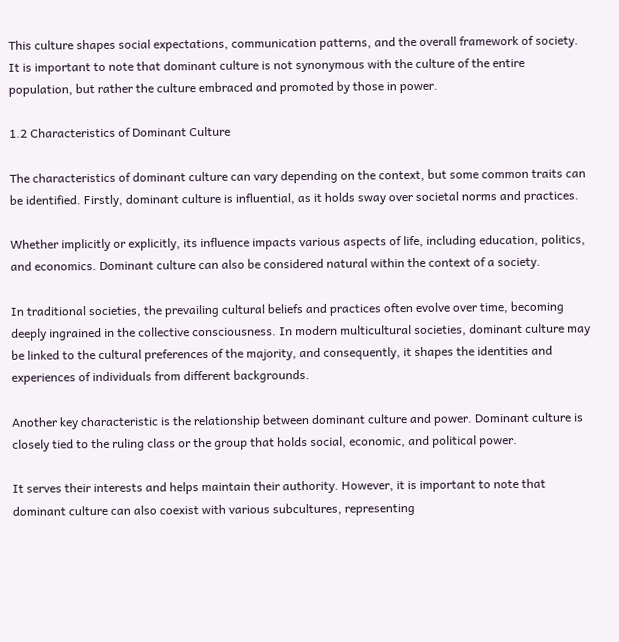This culture shapes social expectations, communication patterns, and the overall framework of society. It is important to note that dominant culture is not synonymous with the culture of the entire population, but rather the culture embraced and promoted by those in power.

1.2 Characteristics of Dominant Culture

The characteristics of dominant culture can vary depending on the context, but some common traits can be identified. Firstly, dominant culture is influential, as it holds sway over societal norms and practices.

Whether implicitly or explicitly, its influence impacts various aspects of life, including education, politics, and economics. Dominant culture can also be considered natural within the context of a society.

In traditional societies, the prevailing cultural beliefs and practices often evolve over time, becoming deeply ingrained in the collective consciousness. In modern multicultural societies, dominant culture may be linked to the cultural preferences of the majority, and consequently, it shapes the identities and experiences of individuals from different backgrounds.

Another key characteristic is the relationship between dominant culture and power. Dominant culture is closely tied to the ruling class or the group that holds social, economic, and political power.

It serves their interests and helps maintain their authority. However, it is important to note that dominant culture can also coexist with various subcultures, representing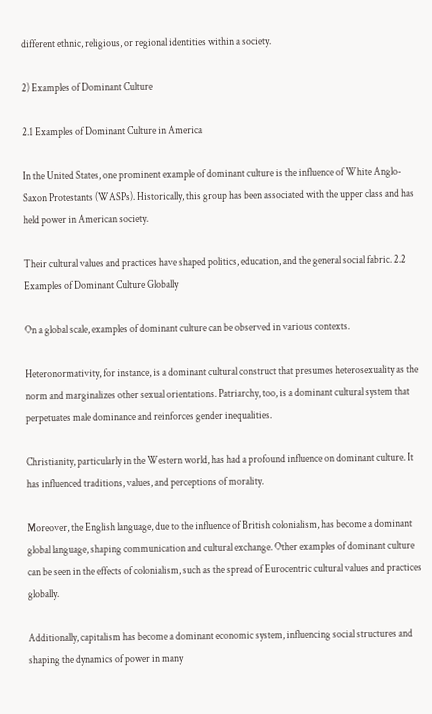different ethnic, religious, or regional identities within a society.

2) Examples of Dominant Culture

2.1 Examples of Dominant Culture in America

In the United States, one prominent example of dominant culture is the influence of White Anglo-Saxon Protestants (WASPs). Historically, this group has been associated with the upper class and has held power in American society.

Their cultural values and practices have shaped politics, education, and the general social fabric. 2.2 Examples of Dominant Culture Globally

On a global scale, examples of dominant culture can be observed in various contexts.

Heteronormativity, for instance, is a dominant cultural construct that presumes heterosexuality as the norm and marginalizes other sexual orientations. Patriarchy, too, is a dominant cultural system that perpetuates male dominance and reinforces gender inequalities.

Christianity, particularly in the Western world, has had a profound influence on dominant culture. It has influenced traditions, values, and perceptions of morality.

Moreover, the English language, due to the influence of British colonialism, has become a dominant global language, shaping communication and cultural exchange. Other examples of dominant culture can be seen in the effects of colonialism, such as the spread of Eurocentric cultural values and practices globally.

Additionally, capitalism has become a dominant economic system, influencing social structures and shaping the dynamics of power in many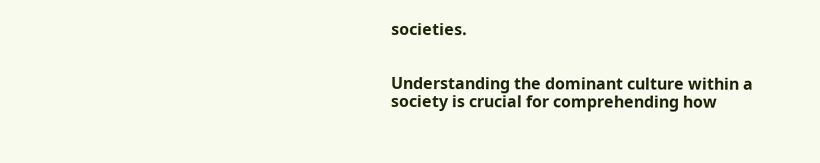societies.


Understanding the dominant culture within a society is crucial for comprehending how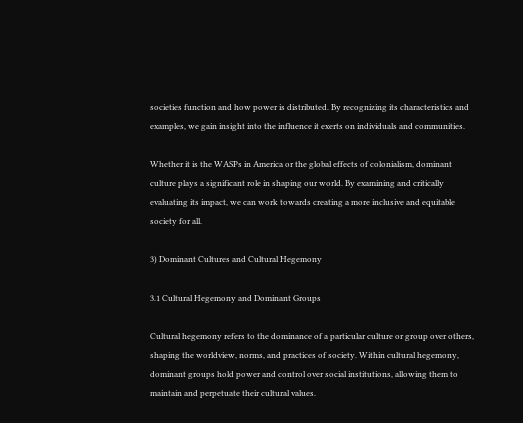societies function and how power is distributed. By recognizing its characteristics and examples, we gain insight into the influence it exerts on individuals and communities.

Whether it is the WASPs in America or the global effects of colonialism, dominant culture plays a significant role in shaping our world. By examining and critically evaluating its impact, we can work towards creating a more inclusive and equitable society for all.

3) Dominant Cultures and Cultural Hegemony

3.1 Cultural Hegemony and Dominant Groups

Cultural hegemony refers to the dominance of a particular culture or group over others, shaping the worldview, norms, and practices of society. Within cultural hegemony, dominant groups hold power and control over social institutions, allowing them to maintain and perpetuate their cultural values.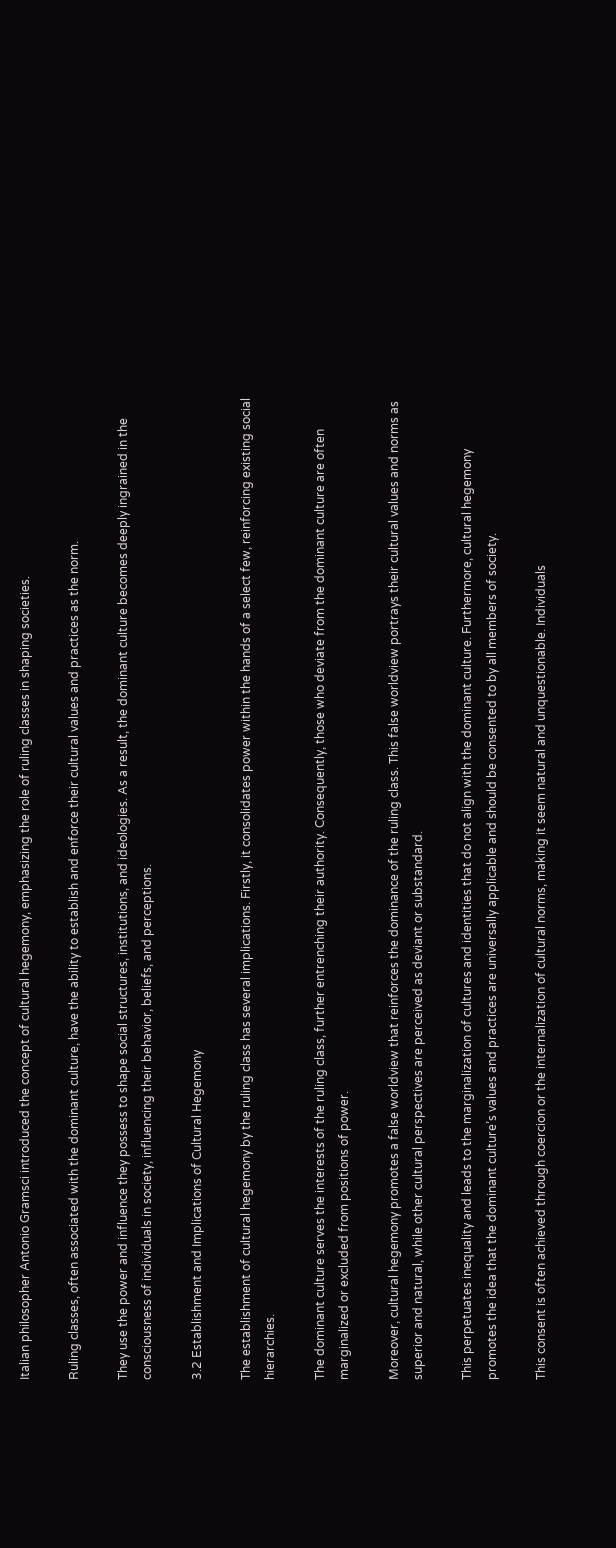Italian philosopher Antonio Gramsci introduced the concept of cultural hegemony, emphasizing the role of ruling classes in shaping societies.

Ruling classes, often associated with the dominant culture, have the ability to establish and enforce their cultural values and practices as the norm.

They use the power and influence they possess to shape social structures, institutions, and ideologies. As a result, the dominant culture becomes deeply ingrained in the consciousness of individuals in society, influencing their behavior, beliefs, and perceptions.

3.2 Establishment and Implications of Cultural Hegemony

The establishment of cultural hegemony by the ruling class has several implications. Firstly, it consolidates power within the hands of a select few, reinforcing existing social hierarchies.

The dominant culture serves the interests of the ruling class, further entrenching their authority. Consequently, those who deviate from the dominant culture are often marginalized or excluded from positions of power.

Moreover, cultural hegemony promotes a false worldview that reinforces the dominance of the ruling class. This false worldview portrays their cultural values and norms as superior and natural, while other cultural perspectives are perceived as deviant or substandard.

This perpetuates inequality and leads to the marginalization of cultures and identities that do not align with the dominant culture. Furthermore, cultural hegemony promotes the idea that the dominant culture’s values and practices are universally applicable and should be consented to by all members of society.

This consent is often achieved through coercion or the internalization of cultural norms, making it seem natural and unquestionable. Individuals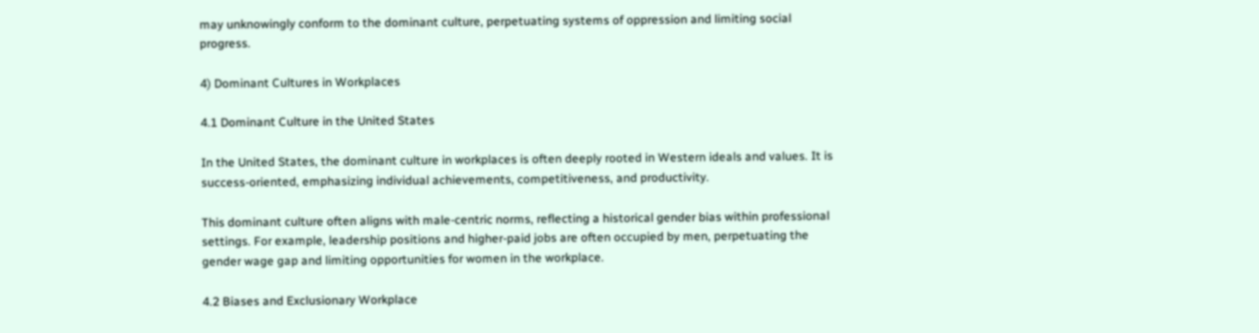may unknowingly conform to the dominant culture, perpetuating systems of oppression and limiting social progress.

4) Dominant Cultures in Workplaces

4.1 Dominant Culture in the United States

In the United States, the dominant culture in workplaces is often deeply rooted in Western ideals and values. It is success-oriented, emphasizing individual achievements, competitiveness, and productivity.

This dominant culture often aligns with male-centric norms, reflecting a historical gender bias within professional settings. For example, leadership positions and higher-paid jobs are often occupied by men, perpetuating the gender wage gap and limiting opportunities for women in the workplace.

4.2 Biases and Exclusionary Workplace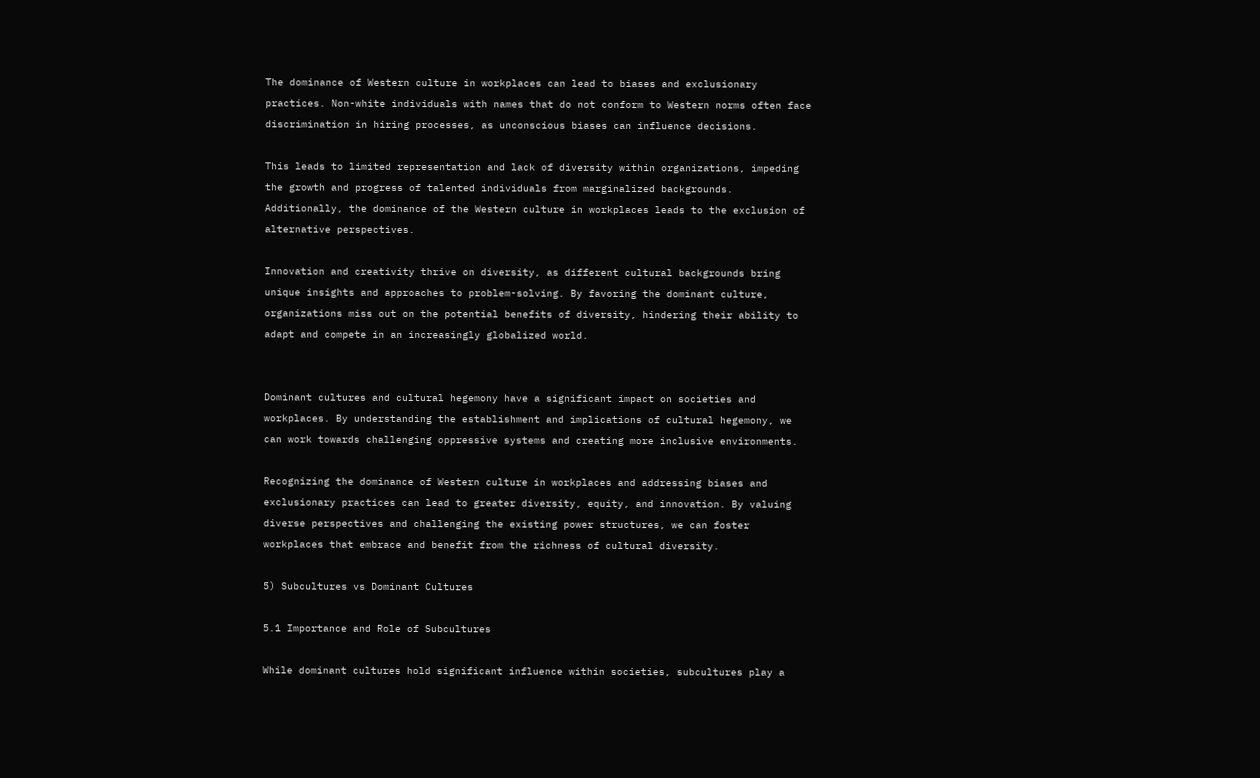The dominance of Western culture in workplaces can lead to biases and exclusionary practices. Non-white individuals with names that do not conform to Western norms often face discrimination in hiring processes, as unconscious biases can influence decisions.

This leads to limited representation and lack of diversity within organizations, impeding the growth and progress of talented individuals from marginalized backgrounds. Additionally, the dominance of the Western culture in workplaces leads to the exclusion of alternative perspectives.

Innovation and creativity thrive on diversity, as different cultural backgrounds bring unique insights and approaches to problem-solving. By favoring the dominant culture, organizations miss out on the potential benefits of diversity, hindering their ability to adapt and compete in an increasingly globalized world.


Dominant cultures and cultural hegemony have a significant impact on societies and workplaces. By understanding the establishment and implications of cultural hegemony, we can work towards challenging oppressive systems and creating more inclusive environments.

Recognizing the dominance of Western culture in workplaces and addressing biases and exclusionary practices can lead to greater diversity, equity, and innovation. By valuing diverse perspectives and challenging the existing power structures, we can foster workplaces that embrace and benefit from the richness of cultural diversity.

5) Subcultures vs Dominant Cultures

5.1 Importance and Role of Subcultures

While dominant cultures hold significant influence within societies, subcultures play a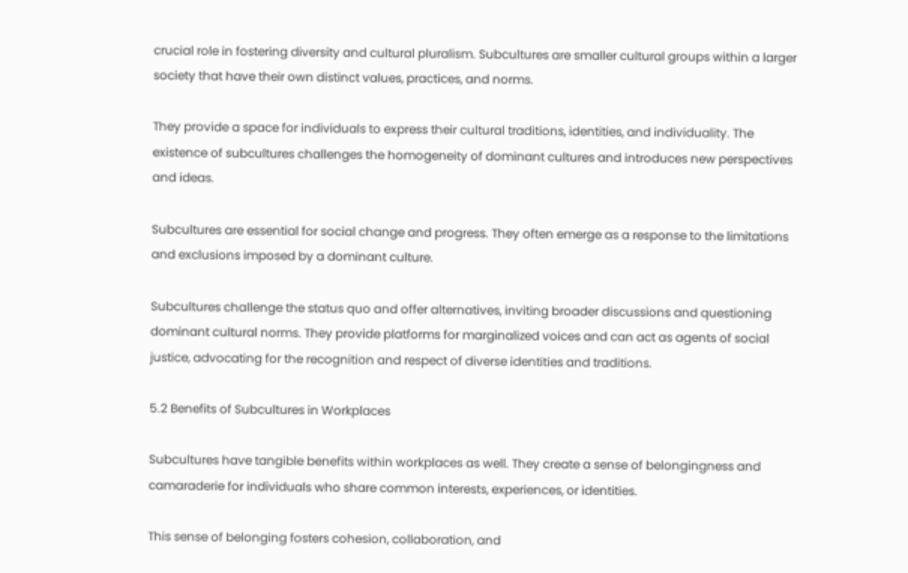crucial role in fostering diversity and cultural pluralism. Subcultures are smaller cultural groups within a larger society that have their own distinct values, practices, and norms.

They provide a space for individuals to express their cultural traditions, identities, and individuality. The existence of subcultures challenges the homogeneity of dominant cultures and introduces new perspectives and ideas.

Subcultures are essential for social change and progress. They often emerge as a response to the limitations and exclusions imposed by a dominant culture.

Subcultures challenge the status quo and offer alternatives, inviting broader discussions and questioning dominant cultural norms. They provide platforms for marginalized voices and can act as agents of social justice, advocating for the recognition and respect of diverse identities and traditions.

5.2 Benefits of Subcultures in Workplaces

Subcultures have tangible benefits within workplaces as well. They create a sense of belongingness and camaraderie for individuals who share common interests, experiences, or identities.

This sense of belonging fosters cohesion, collaboration, and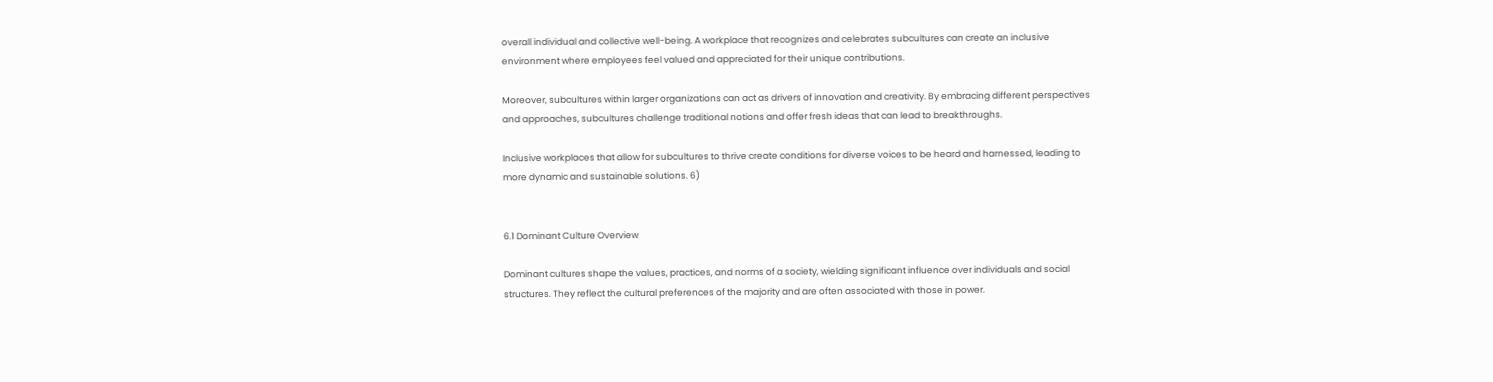overall individual and collective well-being. A workplace that recognizes and celebrates subcultures can create an inclusive environment where employees feel valued and appreciated for their unique contributions.

Moreover, subcultures within larger organizations can act as drivers of innovation and creativity. By embracing different perspectives and approaches, subcultures challenge traditional notions and offer fresh ideas that can lead to breakthroughs.

Inclusive workplaces that allow for subcultures to thrive create conditions for diverse voices to be heard and harnessed, leading to more dynamic and sustainable solutions. 6)


6.1 Dominant Culture Overview

Dominant cultures shape the values, practices, and norms of a society, wielding significant influence over individuals and social structures. They reflect the cultural preferences of the majority and are often associated with those in power.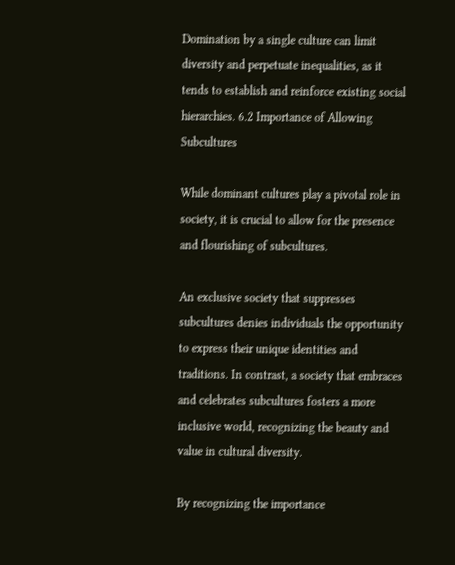Domination by a single culture can limit diversity and perpetuate inequalities, as it tends to establish and reinforce existing social hierarchies. 6.2 Importance of Allowing Subcultures

While dominant cultures play a pivotal role in society, it is crucial to allow for the presence and flourishing of subcultures.

An exclusive society that suppresses subcultures denies individuals the opportunity to express their unique identities and traditions. In contrast, a society that embraces and celebrates subcultures fosters a more inclusive world, recognizing the beauty and value in cultural diversity.

By recognizing the importance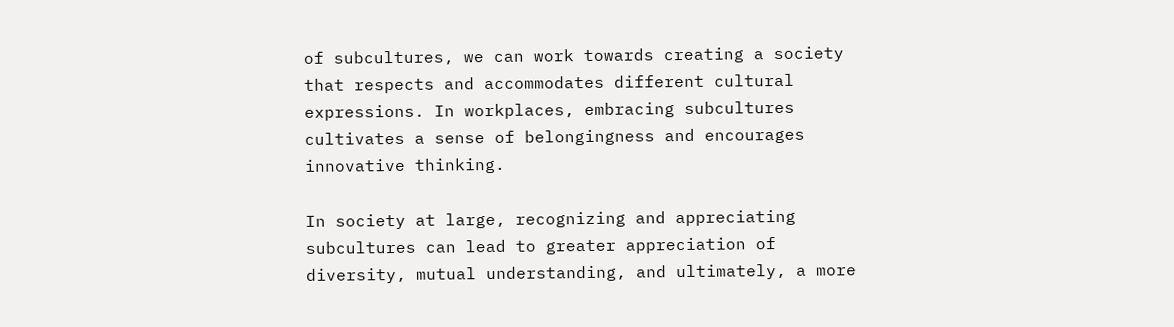of subcultures, we can work towards creating a society that respects and accommodates different cultural expressions. In workplaces, embracing subcultures cultivates a sense of belongingness and encourages innovative thinking.

In society at large, recognizing and appreciating subcultures can lead to greater appreciation of diversity, mutual understanding, and ultimately, a more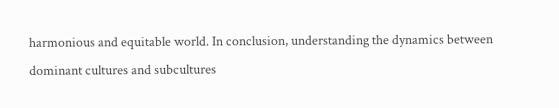harmonious and equitable world. In conclusion, understanding the dynamics between dominant cultures and subcultures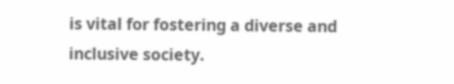is vital for fostering a diverse and inclusive society.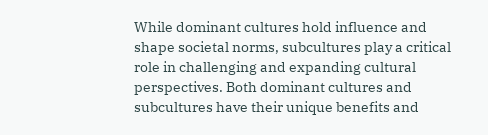While dominant cultures hold influence and shape societal norms, subcultures play a critical role in challenging and expanding cultural perspectives. Both dominant cultures and subcultures have their unique benefits and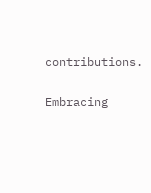contributions.

Embracing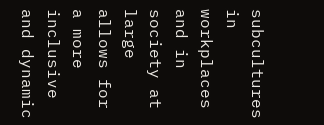subcultures in workplaces and in society at large allows for a more inclusive and dynamic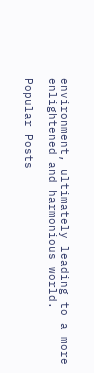environment, ultimately leading to a more enlightened and harmonious world.

Popular Posts